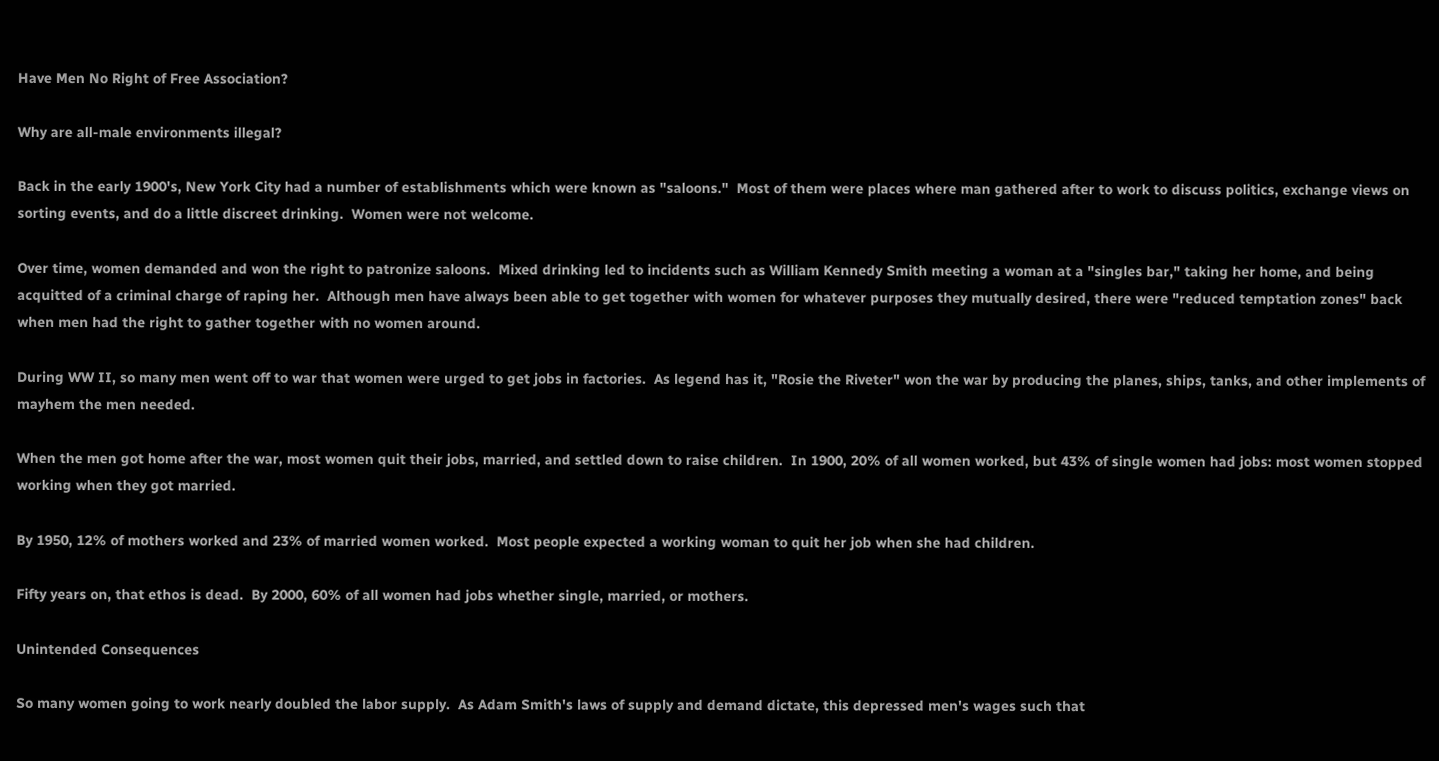Have Men No Right of Free Association?

Why are all-male environments illegal?

Back in the early 1900's, New York City had a number of establishments which were known as "saloons."  Most of them were places where man gathered after to work to discuss politics, exchange views on sorting events, and do a little discreet drinking.  Women were not welcome.

Over time, women demanded and won the right to patronize saloons.  Mixed drinking led to incidents such as William Kennedy Smith meeting a woman at a "singles bar," taking her home, and being acquitted of a criminal charge of raping her.  Although men have always been able to get together with women for whatever purposes they mutually desired, there were "reduced temptation zones" back when men had the right to gather together with no women around.

During WW II, so many men went off to war that women were urged to get jobs in factories.  As legend has it, "Rosie the Riveter" won the war by producing the planes, ships, tanks, and other implements of mayhem the men needed.

When the men got home after the war, most women quit their jobs, married, and settled down to raise children.  In 1900, 20% of all women worked, but 43% of single women had jobs: most women stopped working when they got married.

By 1950, 12% of mothers worked and 23% of married women worked.  Most people expected a working woman to quit her job when she had children.

Fifty years on, that ethos is dead.  By 2000, 60% of all women had jobs whether single, married, or mothers.

Unintended Consequences

So many women going to work nearly doubled the labor supply.  As Adam Smith's laws of supply and demand dictate, this depressed men's wages such that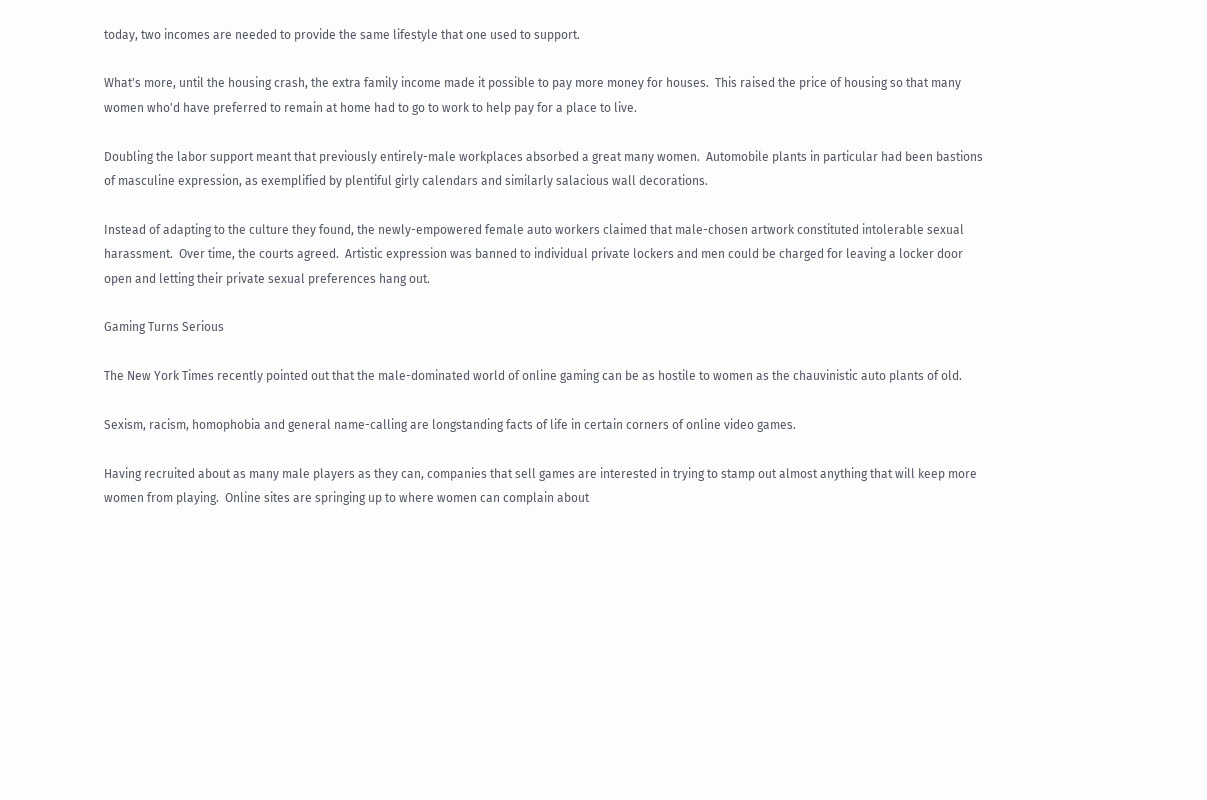today, two incomes are needed to provide the same lifestyle that one used to support.

What's more, until the housing crash, the extra family income made it possible to pay more money for houses.  This raised the price of housing so that many women who'd have preferred to remain at home had to go to work to help pay for a place to live.

Doubling the labor support meant that previously entirely-male workplaces absorbed a great many women.  Automobile plants in particular had been bastions of masculine expression, as exemplified by plentiful girly calendars and similarly salacious wall decorations.

Instead of adapting to the culture they found, the newly-empowered female auto workers claimed that male-chosen artwork constituted intolerable sexual harassment.  Over time, the courts agreed.  Artistic expression was banned to individual private lockers and men could be charged for leaving a locker door open and letting their private sexual preferences hang out.

Gaming Turns Serious

The New York Times recently pointed out that the male-dominated world of online gaming can be as hostile to women as the chauvinistic auto plants of old.

Sexism, racism, homophobia and general name-calling are longstanding facts of life in certain corners of online video games.

Having recruited about as many male players as they can, companies that sell games are interested in trying to stamp out almost anything that will keep more women from playing.  Online sites are springing up to where women can complain about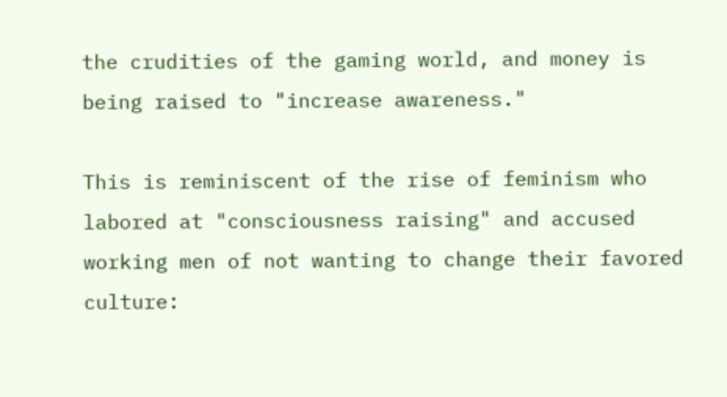the crudities of the gaming world, and money is being raised to "increase awareness."

This is reminiscent of the rise of feminism who labored at "consciousness raising" and accused working men of not wanting to change their favored culture: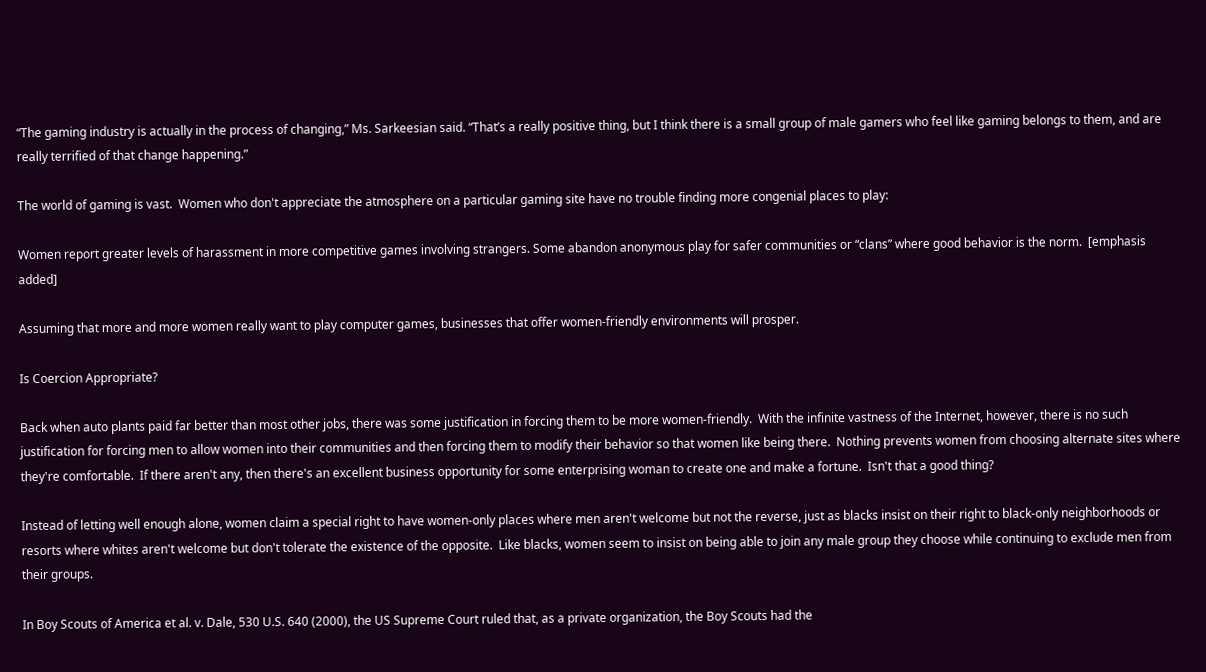“The gaming industry is actually in the process of changing,” Ms. Sarkeesian said. “That’s a really positive thing, but I think there is a small group of male gamers who feel like gaming belongs to them, and are really terrified of that change happening.”

The world of gaming is vast.  Women who don't appreciate the atmosphere on a particular gaming site have no trouble finding more congenial places to play:

Women report greater levels of harassment in more competitive games involving strangers. Some abandon anonymous play for safer communities or “clans” where good behavior is the norm.  [emphasis added]

Assuming that more and more women really want to play computer games, businesses that offer women-friendly environments will prosper.

Is Coercion Appropriate?

Back when auto plants paid far better than most other jobs, there was some justification in forcing them to be more women-friendly.  With the infinite vastness of the Internet, however, there is no such justification for forcing men to allow women into their communities and then forcing them to modify their behavior so that women like being there.  Nothing prevents women from choosing alternate sites where they're comfortable.  If there aren't any, then there's an excellent business opportunity for some enterprising woman to create one and make a fortune.  Isn't that a good thing?

Instead of letting well enough alone, women claim a special right to have women-only places where men aren't welcome but not the reverse, just as blacks insist on their right to black-only neighborhoods or resorts where whites aren't welcome but don't tolerate the existence of the opposite.  Like blacks, women seem to insist on being able to join any male group they choose while continuing to exclude men from their groups.

In Boy Scouts of America et al. v. Dale, 530 U.S. 640 (2000), the US Supreme Court ruled that, as a private organization, the Boy Scouts had the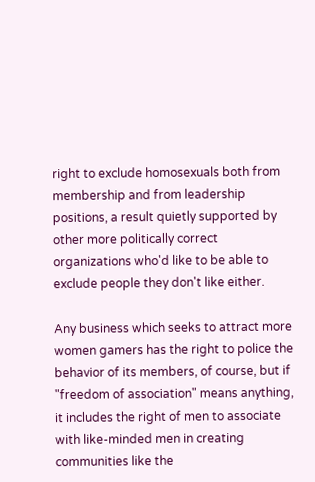right to exclude homosexuals both from membership and from leadership positions, a result quietly supported by other more politically correct organizations who'd like to be able to exclude people they don't like either.

Any business which seeks to attract more women gamers has the right to police the behavior of its members, of course, but if "freedom of association" means anything, it includes the right of men to associate with like-minded men in creating communities like the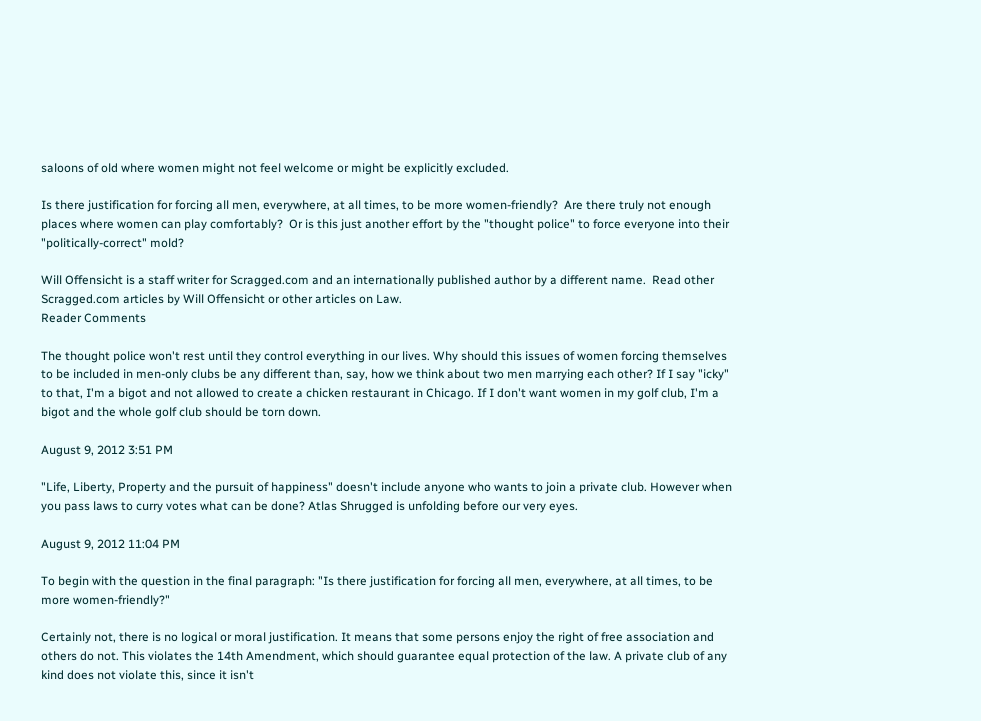saloons of old where women might not feel welcome or might be explicitly excluded.

Is there justification for forcing all men, everywhere, at all times, to be more women-friendly?  Are there truly not enough places where women can play comfortably?  Or is this just another effort by the "thought police" to force everyone into their "politically-correct" mold?

Will Offensicht is a staff writer for Scragged.com and an internationally published author by a different name.  Read other Scragged.com articles by Will Offensicht or other articles on Law.
Reader Comments

The thought police won't rest until they control everything in our lives. Why should this issues of women forcing themselves to be included in men-only clubs be any different than, say, how we think about two men marrying each other? If I say "icky" to that, I'm a bigot and not allowed to create a chicken restaurant in Chicago. If I don't want women in my golf club, I'm a bigot and the whole golf club should be torn down.

August 9, 2012 3:51 PM

"Life, Liberty, Property and the pursuit of happiness" doesn't include anyone who wants to join a private club. However when you pass laws to curry votes what can be done? Atlas Shrugged is unfolding before our very eyes.

August 9, 2012 11:04 PM

To begin with the question in the final paragraph: "Is there justification for forcing all men, everywhere, at all times, to be more women-friendly?"

Certainly not, there is no logical or moral justification. It means that some persons enjoy the right of free association and others do not. This violates the 14th Amendment, which should guarantee equal protection of the law. A private club of any kind does not violate this, since it isn't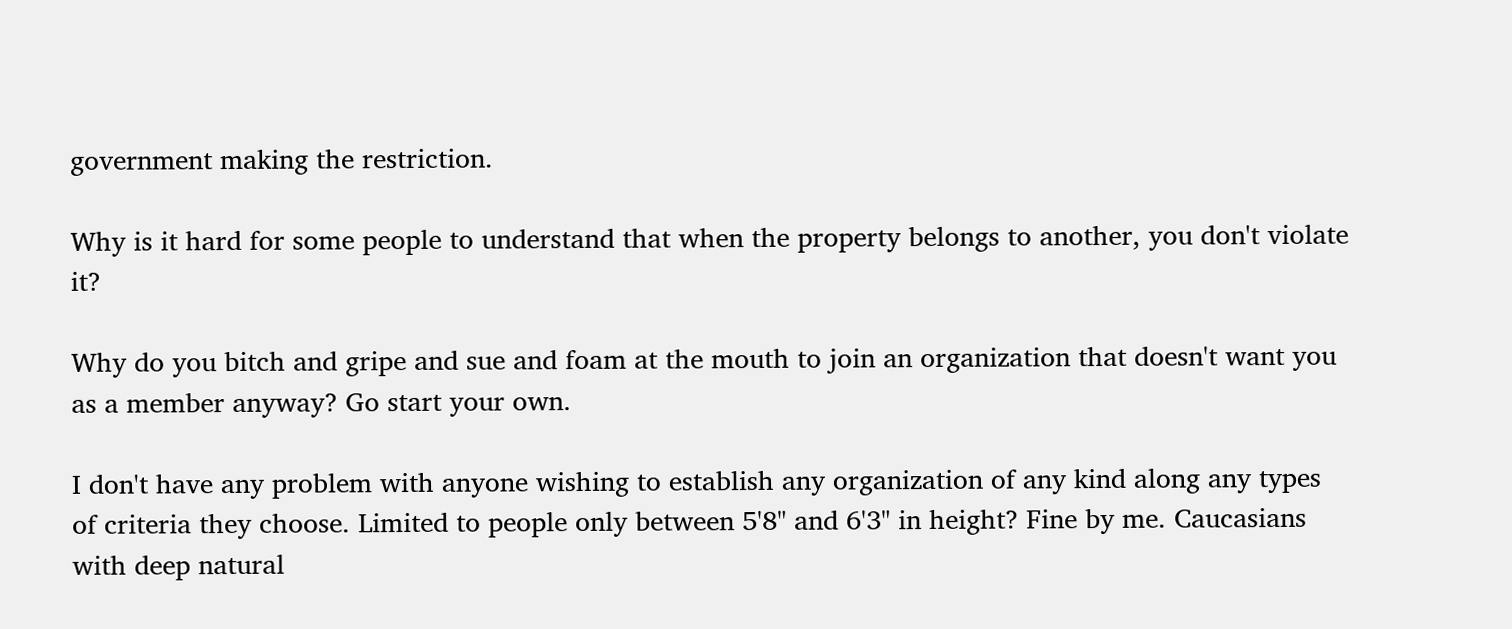government making the restriction.

Why is it hard for some people to understand that when the property belongs to another, you don't violate it?

Why do you bitch and gripe and sue and foam at the mouth to join an organization that doesn't want you as a member anyway? Go start your own.

I don't have any problem with anyone wishing to establish any organization of any kind along any types of criteria they choose. Limited to people only between 5'8" and 6'3" in height? Fine by me. Caucasians with deep natural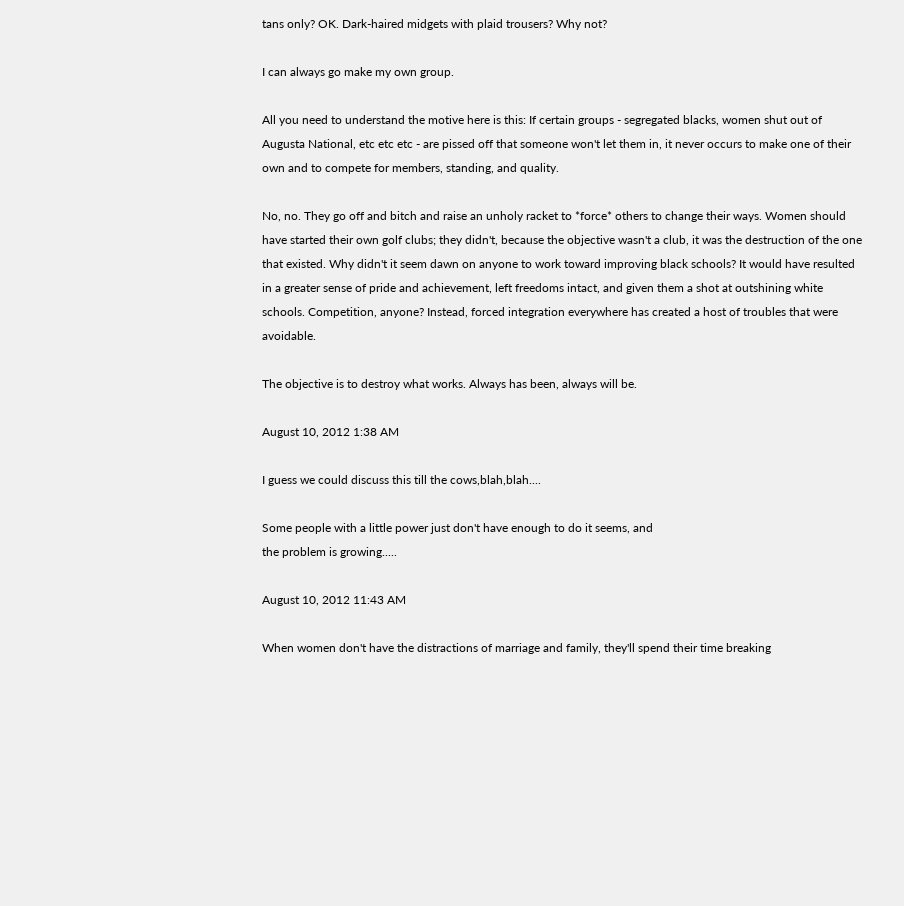tans only? OK. Dark-haired midgets with plaid trousers? Why not?

I can always go make my own group.

All you need to understand the motive here is this: If certain groups - segregated blacks, women shut out of Augusta National, etc etc etc - are pissed off that someone won't let them in, it never occurs to make one of their own and to compete for members, standing, and quality.

No, no. They go off and bitch and raise an unholy racket to *force* others to change their ways. Women should have started their own golf clubs; they didn't, because the objective wasn't a club, it was the destruction of the one that existed. Why didn't it seem dawn on anyone to work toward improving black schools? It would have resulted in a greater sense of pride and achievement, left freedoms intact, and given them a shot at outshining white schools. Competition, anyone? Instead, forced integration everywhere has created a host of troubles that were avoidable.

The objective is to destroy what works. Always has been, always will be.

August 10, 2012 1:38 AM

I guess we could discuss this till the cows,blah,blah....

Some people with a little power just don't have enough to do it seems, and
the problem is growing.....

August 10, 2012 11:43 AM

When women don't have the distractions of marriage and family, they'll spend their time breaking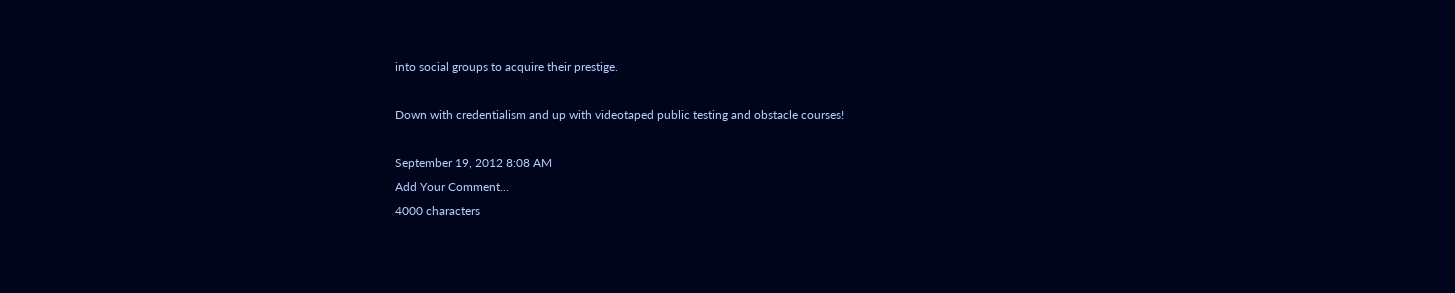into social groups to acquire their prestige.

Down with credentialism and up with videotaped public testing and obstacle courses!

September 19, 2012 8:08 AM
Add Your Comment...
4000 characters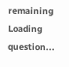remaining
Loading question...